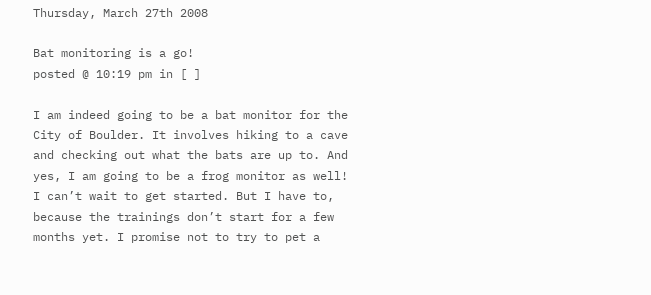Thursday, March 27th 2008

Bat monitoring is a go!
posted @ 10:19 pm in [ ]

I am indeed going to be a bat monitor for the City of Boulder. It involves hiking to a cave and checking out what the bats are up to. And yes, I am going to be a frog monitor as well! I can’t wait to get started. But I have to, because the trainings don’t start for a few months yet. I promise not to try to pet a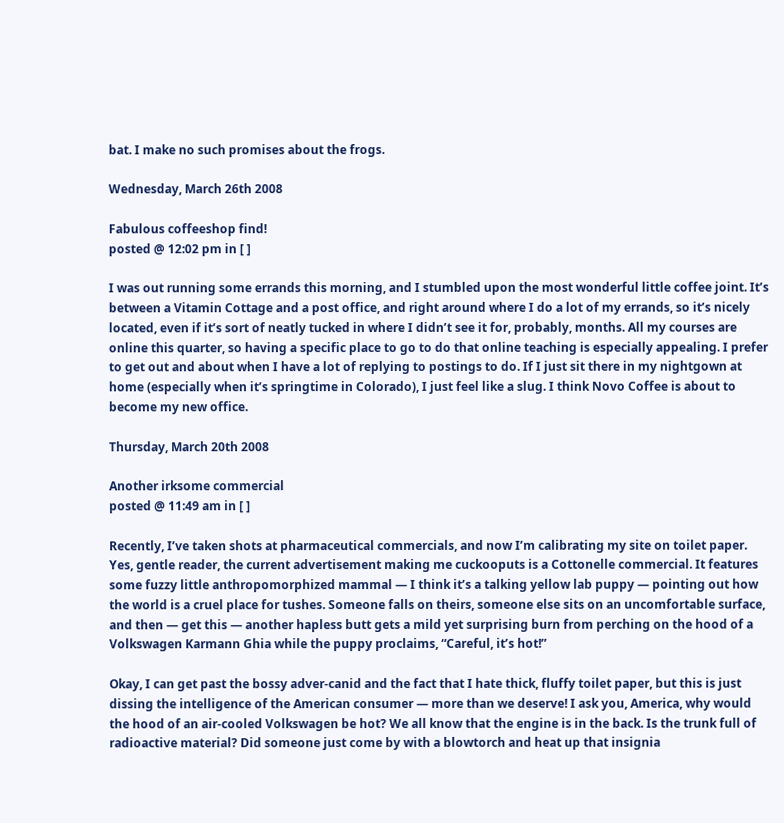bat. I make no such promises about the frogs.

Wednesday, March 26th 2008

Fabulous coffeeshop find!
posted @ 12:02 pm in [ ]

I was out running some errands this morning, and I stumbled upon the most wonderful little coffee joint. It’s between a Vitamin Cottage and a post office, and right around where I do a lot of my errands, so it’s nicely located, even if it’s sort of neatly tucked in where I didn’t see it for, probably, months. All my courses are online this quarter, so having a specific place to go to do that online teaching is especially appealing. I prefer to get out and about when I have a lot of replying to postings to do. If I just sit there in my nightgown at home (especially when it’s springtime in Colorado), I just feel like a slug. I think Novo Coffee is about to become my new office.

Thursday, March 20th 2008

Another irksome commercial
posted @ 11:49 am in [ ]

Recently, I’ve taken shots at pharmaceutical commercials, and now I’m calibrating my site on toilet paper. Yes, gentle reader, the current advertisement making me cuckooputs is a Cottonelle commercial. It features some fuzzy little anthropomorphized mammal — I think it’s a talking yellow lab puppy — pointing out how the world is a cruel place for tushes. Someone falls on theirs, someone else sits on an uncomfortable surface, and then — get this — another hapless butt gets a mild yet surprising burn from perching on the hood of a Volkswagen Karmann Ghia while the puppy proclaims, “Careful, it’s hot!”

Okay, I can get past the bossy adver-canid and the fact that I hate thick, fluffy toilet paper, but this is just dissing the intelligence of the American consumer — more than we deserve! I ask you, America, why would the hood of an air-cooled Volkswagen be hot? We all know that the engine is in the back. Is the trunk full of radioactive material? Did someone just come by with a blowtorch and heat up that insignia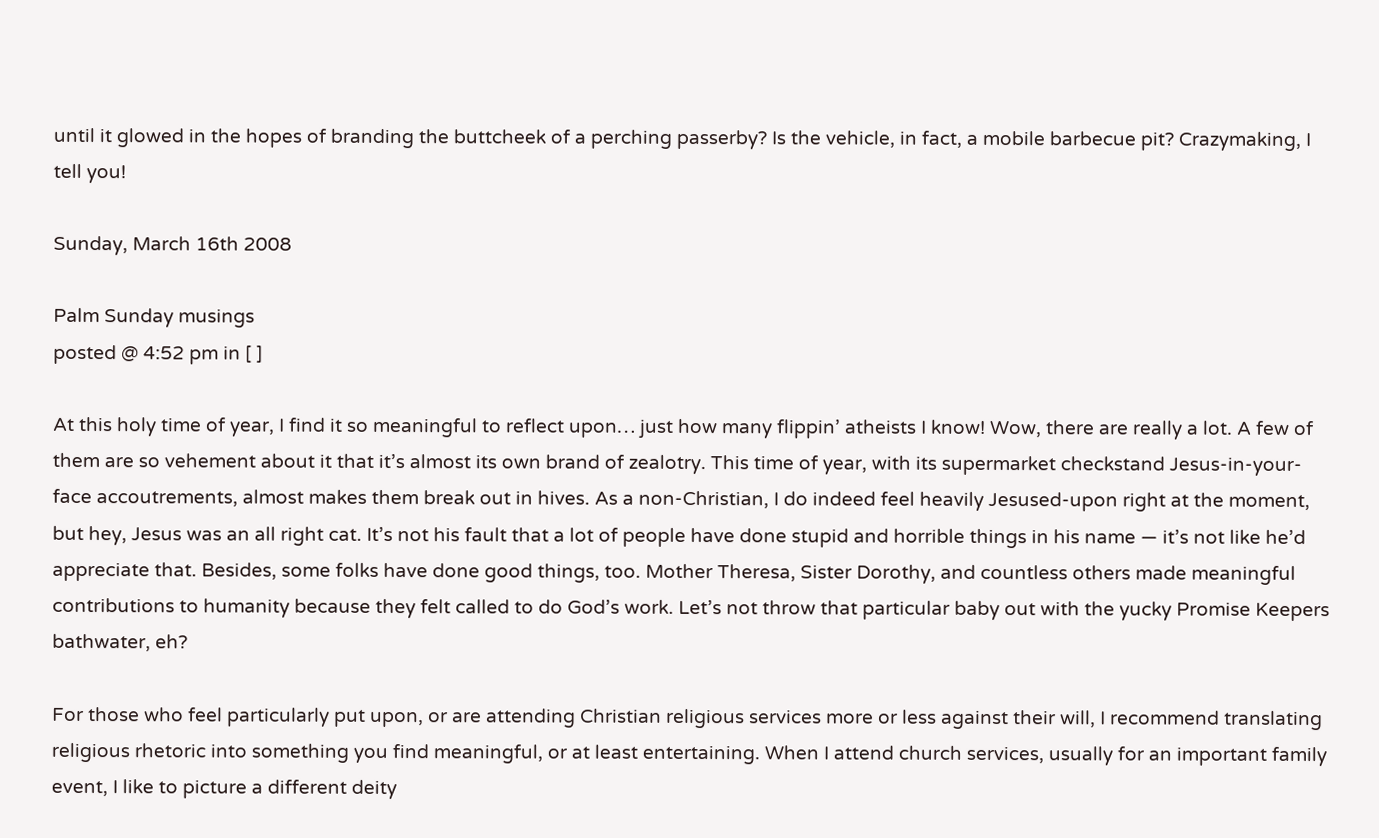until it glowed in the hopes of branding the buttcheek of a perching passerby? Is the vehicle, in fact, a mobile barbecue pit? Crazymaking, I tell you!

Sunday, March 16th 2008

Palm Sunday musings
posted @ 4:52 pm in [ ]

At this holy time of year, I find it so meaningful to reflect upon… just how many flippin’ atheists I know! Wow, there are really a lot. A few of them are so vehement about it that it’s almost its own brand of zealotry. This time of year, with its supermarket checkstand Jesus-in-your-face accoutrements, almost makes them break out in hives. As a non-Christian, I do indeed feel heavily Jesused-upon right at the moment, but hey, Jesus was an all right cat. It’s not his fault that a lot of people have done stupid and horrible things in his name — it’s not like he’d appreciate that. Besides, some folks have done good things, too. Mother Theresa, Sister Dorothy, and countless others made meaningful contributions to humanity because they felt called to do God’s work. Let’s not throw that particular baby out with the yucky Promise Keepers bathwater, eh?

For those who feel particularly put upon, or are attending Christian religious services more or less against their will, I recommend translating religious rhetoric into something you find meaningful, or at least entertaining. When I attend church services, usually for an important family event, I like to picture a different deity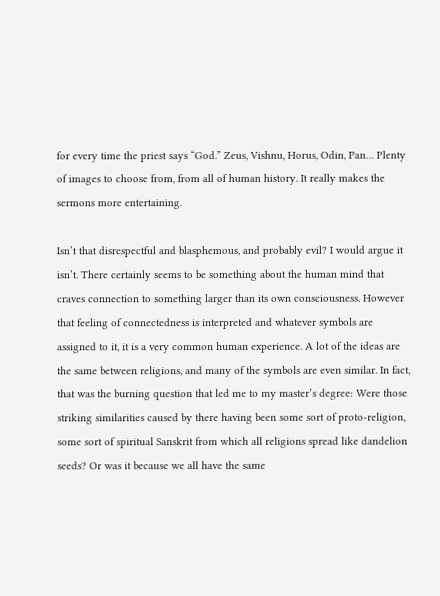for every time the priest says “God.” Zeus, Vishnu, Horus, Odin, Pan… Plenty of images to choose from, from all of human history. It really makes the sermons more entertaining.

Isn’t that disrespectful and blasphemous, and probably evil? I would argue it isn’t. There certainly seems to be something about the human mind that craves connection to something larger than its own consciousness. However that feeling of connectedness is interpreted and whatever symbols are assigned to it, it is a very common human experience. A lot of the ideas are the same between religions, and many of the symbols are even similar. In fact, that was the burning question that led me to my master’s degree: Were those striking similarities caused by there having been some sort of proto-religion, some sort of spiritual Sanskrit from which all religions spread like dandelion seeds? Or was it because we all have the same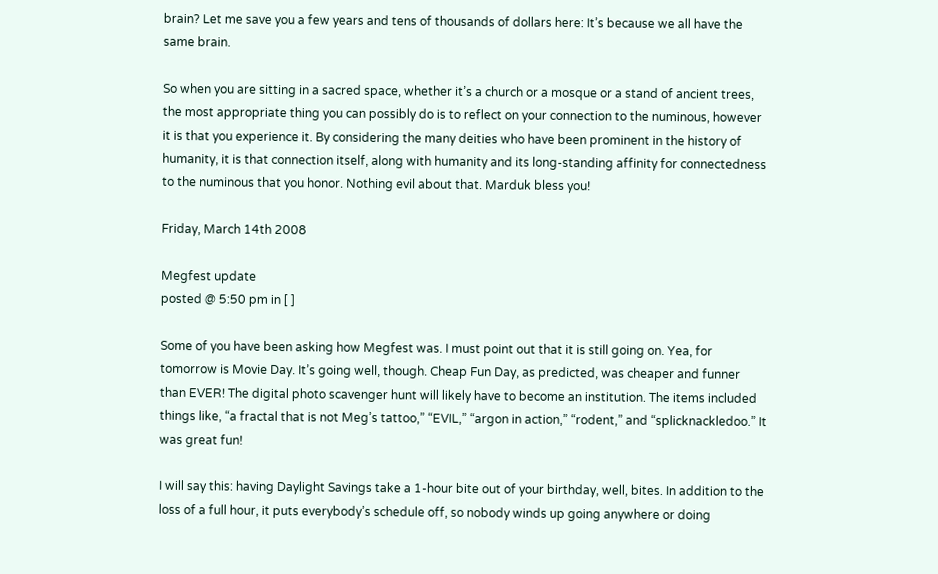brain? Let me save you a few years and tens of thousands of dollars here: It’s because we all have the same brain.

So when you are sitting in a sacred space, whether it’s a church or a mosque or a stand of ancient trees, the most appropriate thing you can possibly do is to reflect on your connection to the numinous, however it is that you experience it. By considering the many deities who have been prominent in the history of humanity, it is that connection itself, along with humanity and its long-standing affinity for connectedness to the numinous that you honor. Nothing evil about that. Marduk bless you!

Friday, March 14th 2008

Megfest update
posted @ 5:50 pm in [ ]

Some of you have been asking how Megfest was. I must point out that it is still going on. Yea, for tomorrow is Movie Day. It’s going well, though. Cheap Fun Day, as predicted, was cheaper and funner than EVER! The digital photo scavenger hunt will likely have to become an institution. The items included things like, “a fractal that is not Meg’s tattoo,” “EVIL,” “argon in action,” “rodent,” and “splicknackledoo.” It was great fun!

I will say this: having Daylight Savings take a 1-hour bite out of your birthday, well, bites. In addition to the loss of a full hour, it puts everybody’s schedule off, so nobody winds up going anywhere or doing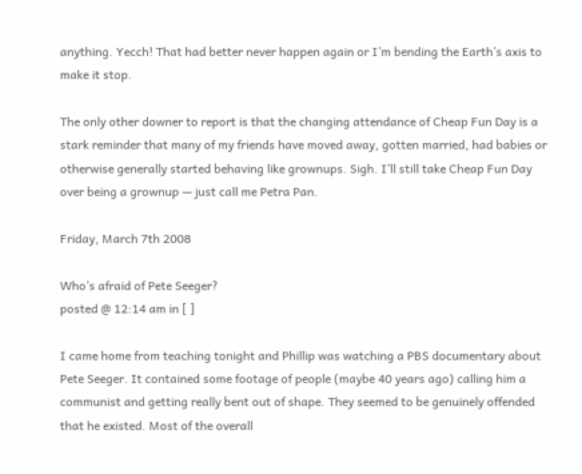anything. Yecch! That had better never happen again or I’m bending the Earth’s axis to make it stop.

The only other downer to report is that the changing attendance of Cheap Fun Day is a stark reminder that many of my friends have moved away, gotten married, had babies or otherwise generally started behaving like grownups. Sigh. I’ll still take Cheap Fun Day over being a grownup — just call me Petra Pan.

Friday, March 7th 2008

Who’s afraid of Pete Seeger?
posted @ 12:14 am in [ ]

I came home from teaching tonight and Phillip was watching a PBS documentary about Pete Seeger. It contained some footage of people (maybe 40 years ago) calling him a communist and getting really bent out of shape. They seemed to be genuinely offended that he existed. Most of the overall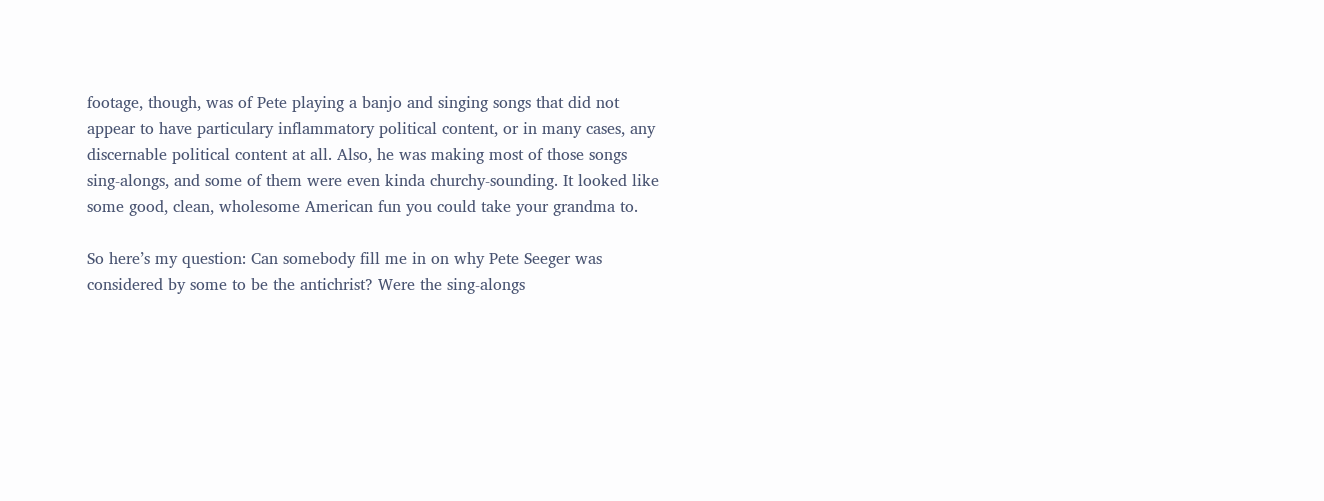footage, though, was of Pete playing a banjo and singing songs that did not appear to have particulary inflammatory political content, or in many cases, any discernable political content at all. Also, he was making most of those songs sing-alongs, and some of them were even kinda churchy-sounding. It looked like some good, clean, wholesome American fun you could take your grandma to.

So here’s my question: Can somebody fill me in on why Pete Seeger was considered by some to be the antichrist? Were the sing-alongs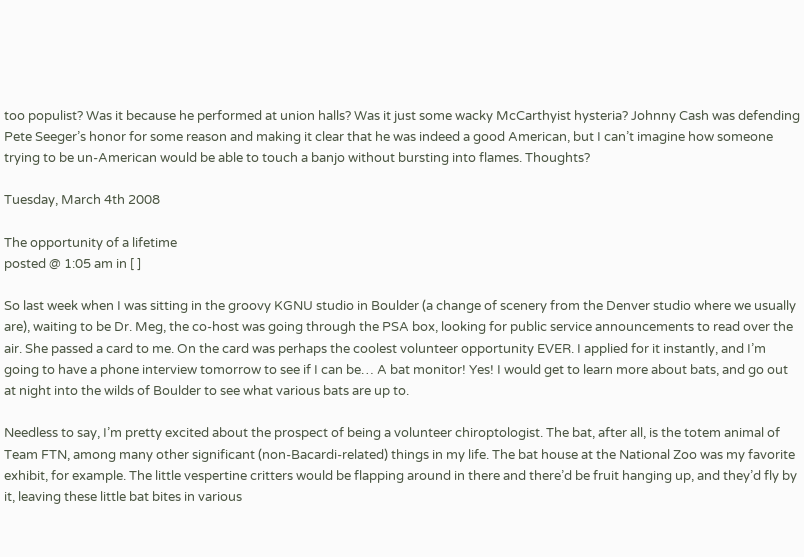too populist? Was it because he performed at union halls? Was it just some wacky McCarthyist hysteria? Johnny Cash was defending Pete Seeger’s honor for some reason and making it clear that he was indeed a good American, but I can’t imagine how someone trying to be un-American would be able to touch a banjo without bursting into flames. Thoughts?

Tuesday, March 4th 2008

The opportunity of a lifetime
posted @ 1:05 am in [ ]

So last week when I was sitting in the groovy KGNU studio in Boulder (a change of scenery from the Denver studio where we usually are), waiting to be Dr. Meg, the co-host was going through the PSA box, looking for public service announcements to read over the air. She passed a card to me. On the card was perhaps the coolest volunteer opportunity EVER. I applied for it instantly, and I’m going to have a phone interview tomorrow to see if I can be… A bat monitor! Yes! I would get to learn more about bats, and go out at night into the wilds of Boulder to see what various bats are up to.

Needless to say, I’m pretty excited about the prospect of being a volunteer chiroptologist. The bat, after all, is the totem animal of Team FTN, among many other significant (non-Bacardi-related) things in my life. The bat house at the National Zoo was my favorite exhibit, for example. The little vespertine critters would be flapping around in there and there’d be fruit hanging up, and they’d fly by it, leaving these little bat bites in various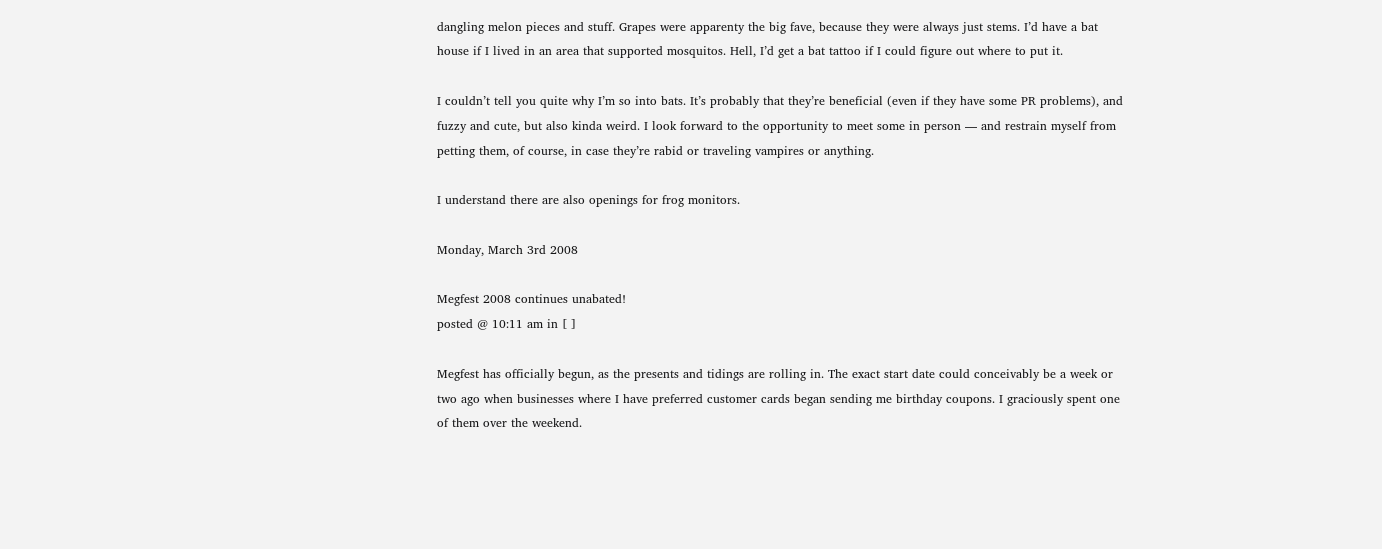dangling melon pieces and stuff. Grapes were apparenty the big fave, because they were always just stems. I’d have a bat house if I lived in an area that supported mosquitos. Hell, I’d get a bat tattoo if I could figure out where to put it.

I couldn’t tell you quite why I’m so into bats. It’s probably that they’re beneficial (even if they have some PR problems), and fuzzy and cute, but also kinda weird. I look forward to the opportunity to meet some in person — and restrain myself from petting them, of course, in case they’re rabid or traveling vampires or anything.

I understand there are also openings for frog monitors.

Monday, March 3rd 2008

Megfest 2008 continues unabated!
posted @ 10:11 am in [ ]

Megfest has officially begun, as the presents and tidings are rolling in. The exact start date could conceivably be a week or two ago when businesses where I have preferred customer cards began sending me birthday coupons. I graciously spent one of them over the weekend.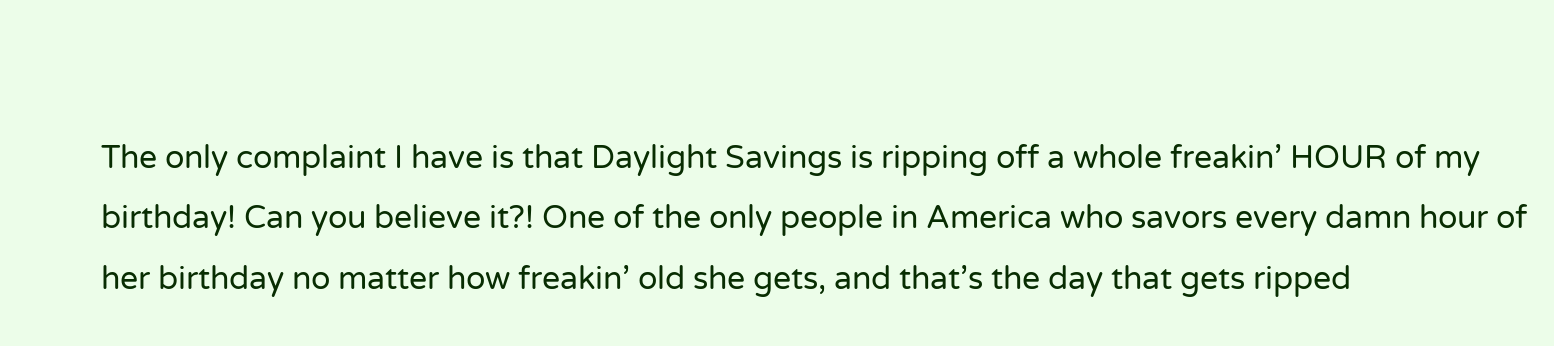The only complaint I have is that Daylight Savings is ripping off a whole freakin’ HOUR of my birthday! Can you believe it?! One of the only people in America who savors every damn hour of her birthday no matter how freakin’ old she gets, and that’s the day that gets ripped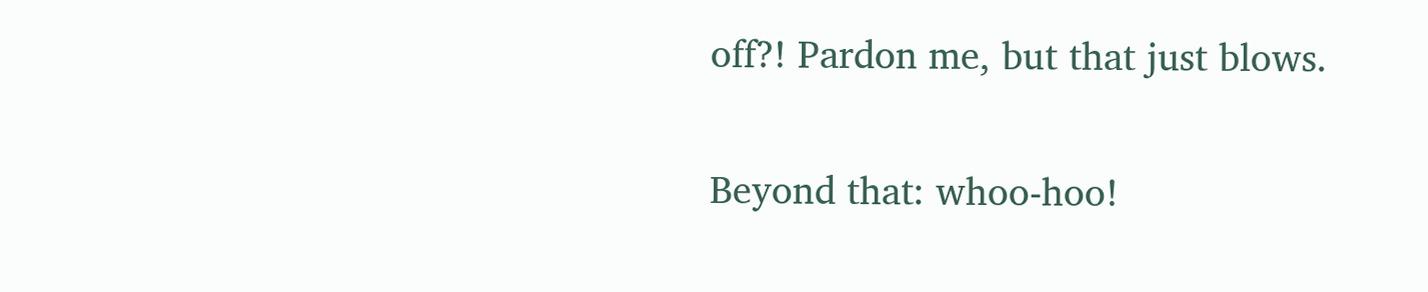off?! Pardon me, but that just blows.

Beyond that: whoo-hoo!